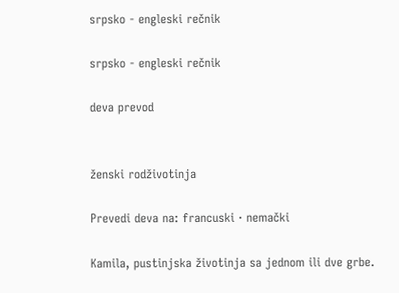srpsko - engleski rečnik

srpsko - engleski rečnik

deva prevod


ženski rodživotinja

Prevedi deva na: francuski · nemački

Kamila, pustinjska životinja sa jednom ili dve grbe.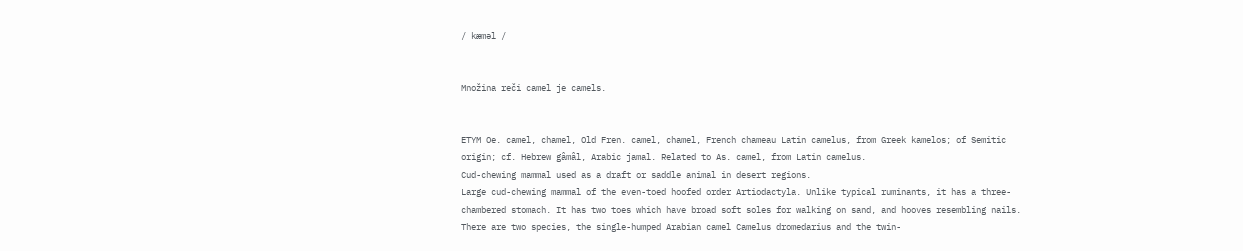/ kæməl /


Množina reči camel je camels.


ETYM Oe. camel, chamel, Old Fren. camel, chamel, French chameau Latin camelus, from Greek kamelos; of Semitic origin; cf. Hebrew gâmâl, Arabic jamal. Related to As. camel, from Latin camelus.
Cud-chewing mammal used as a draft or saddle animal in desert regions.
Large cud-chewing mammal of the even-toed hoofed order Artiodactyla. Unlike typical ruminants, it has a three-chambered stomach. It has two toes which have broad soft soles for walking on sand, and hooves resembling nails. There are two species, the single-humped Arabian camel Camelus dromedarius and the twin-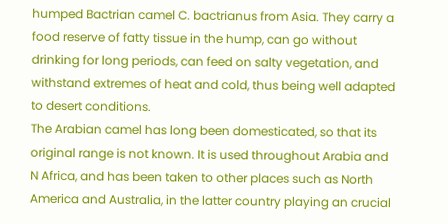humped Bactrian camel C. bactrianus from Asia. They carry a food reserve of fatty tissue in the hump, can go without drinking for long periods, can feed on salty vegetation, and withstand extremes of heat and cold, thus being well adapted to desert conditions.
The Arabian camel has long been domesticated, so that its original range is not known. It is used throughout Arabia and N Africa, and has been taken to other places such as North America and Australia, in the latter country playing an crucial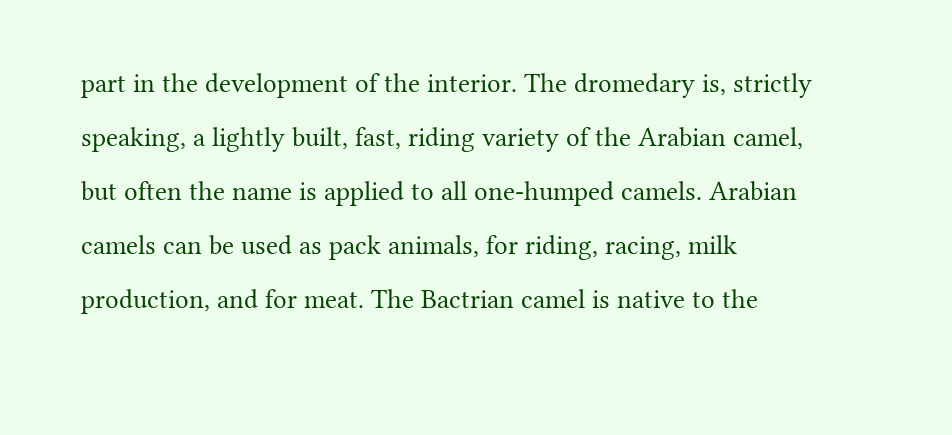part in the development of the interior. The dromedary is, strictly speaking, a lightly built, fast, riding variety of the Arabian camel, but often the name is applied to all one-humped camels. Arabian camels can be used as pack animals, for riding, racing, milk production, and for meat. The Bactrian camel is native to the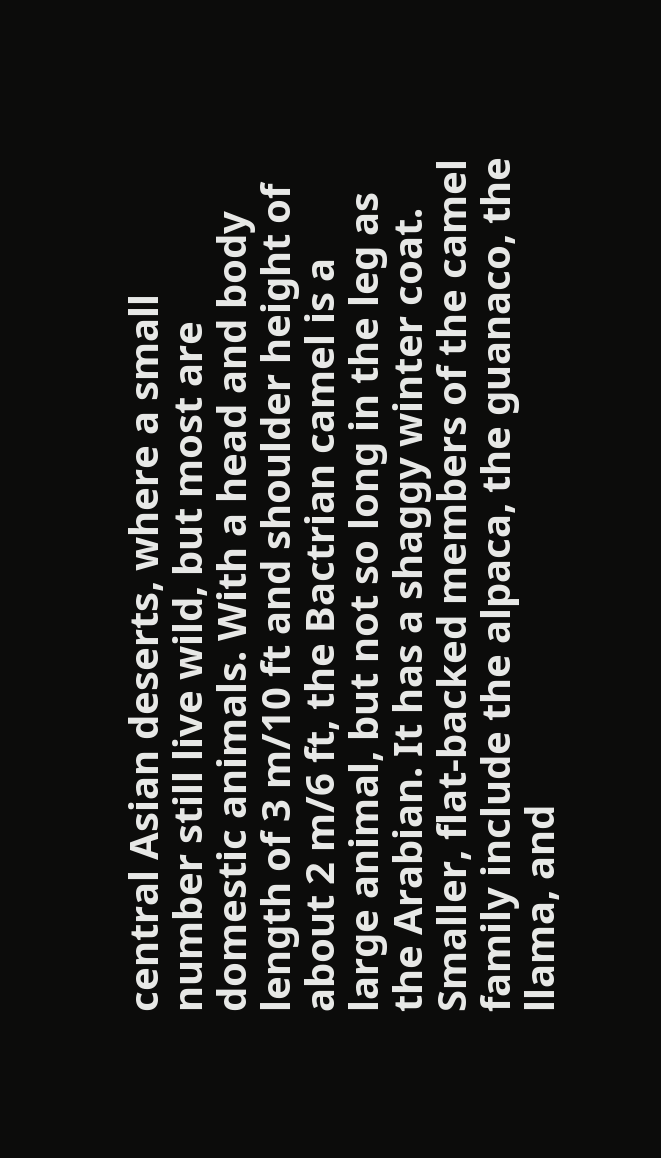central Asian deserts, where a small number still live wild, but most are domestic animals. With a head and body length of 3 m/10 ft and shoulder height of about 2 m/6 ft, the Bactrian camel is a large animal, but not so long in the leg as the Arabian. It has a shaggy winter coat. Smaller, flat-backed members of the camel family include the alpaca, the guanaco, the llama, and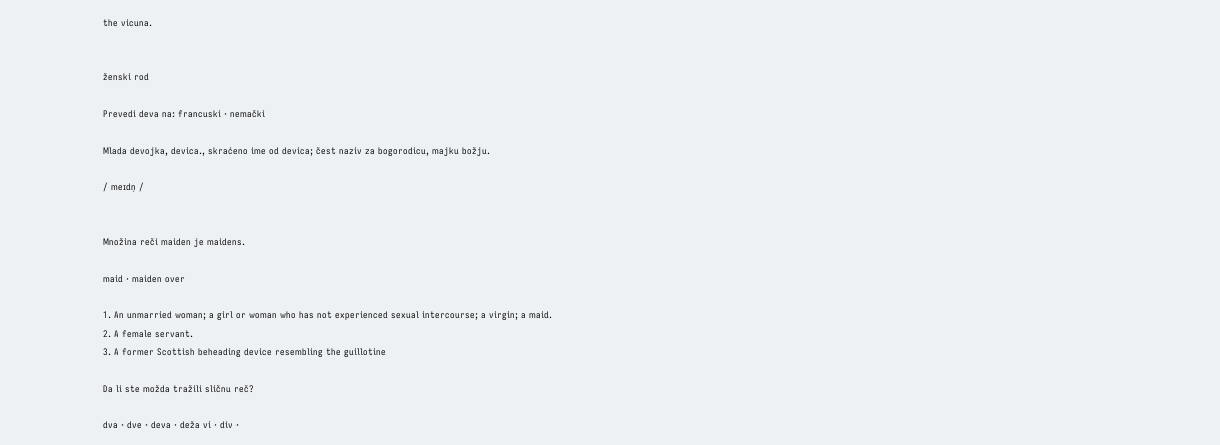the vicuna.


ženski rod

Prevedi deva na: francuski · nemački

Mlada devojka, devica., skraćeno ime od devica; čest naziv za bogorodicu, majku božju.

/ meɪdn̩ /


Množina reči maiden je maidens.

maid · maiden over

1. An unmarried woman; a girl or woman who has not experienced sexual intercourse; a virgin; a maid.
2. A female servant.
3. A former Scottish beheading device resembling the guillotine

Da li ste možda tražili sličnu reč?

dva · dve · deva · deža vi · div ·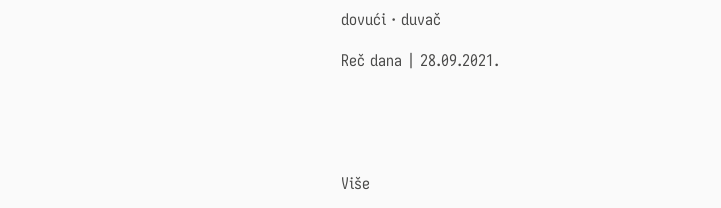dovući · duvač

Reč dana | 28.09.2021.





Više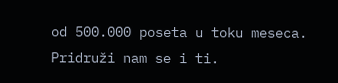od 500.000 poseta u toku meseca.
Pridruži nam se i ti.